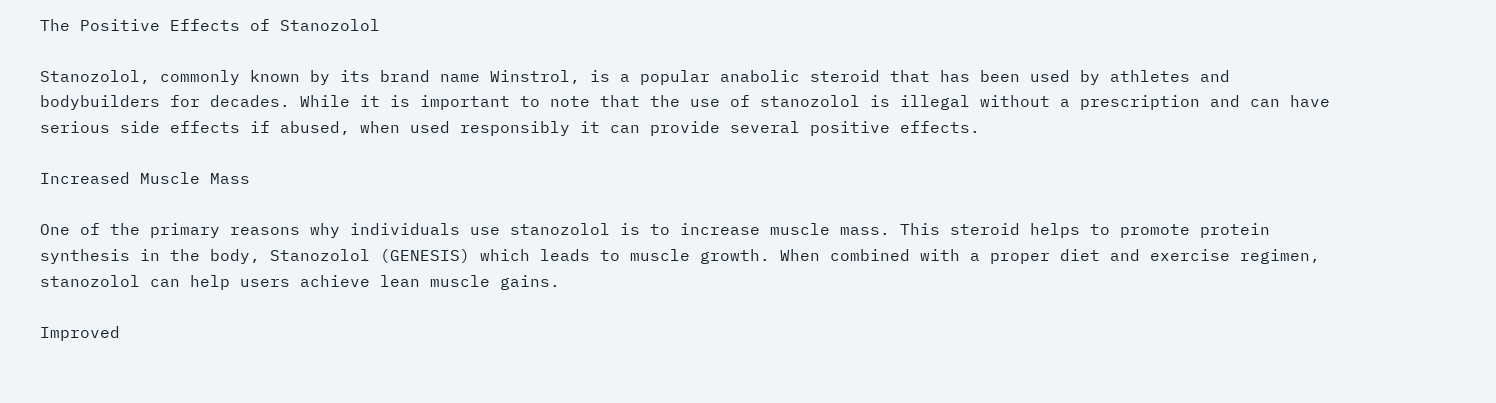The Positive Effects of Stanozolol

Stanozolol, commonly known by its brand name Winstrol, is a popular anabolic steroid that has been used by athletes and bodybuilders for decades. While it is important to note that the use of stanozolol is illegal without a prescription and can have serious side effects if abused, when used responsibly it can provide several positive effects.

Increased Muscle Mass

One of the primary reasons why individuals use stanozolol is to increase muscle mass. This steroid helps to promote protein synthesis in the body, Stanozolol (GENESIS) which leads to muscle growth. When combined with a proper diet and exercise regimen, stanozolol can help users achieve lean muscle gains.

Improved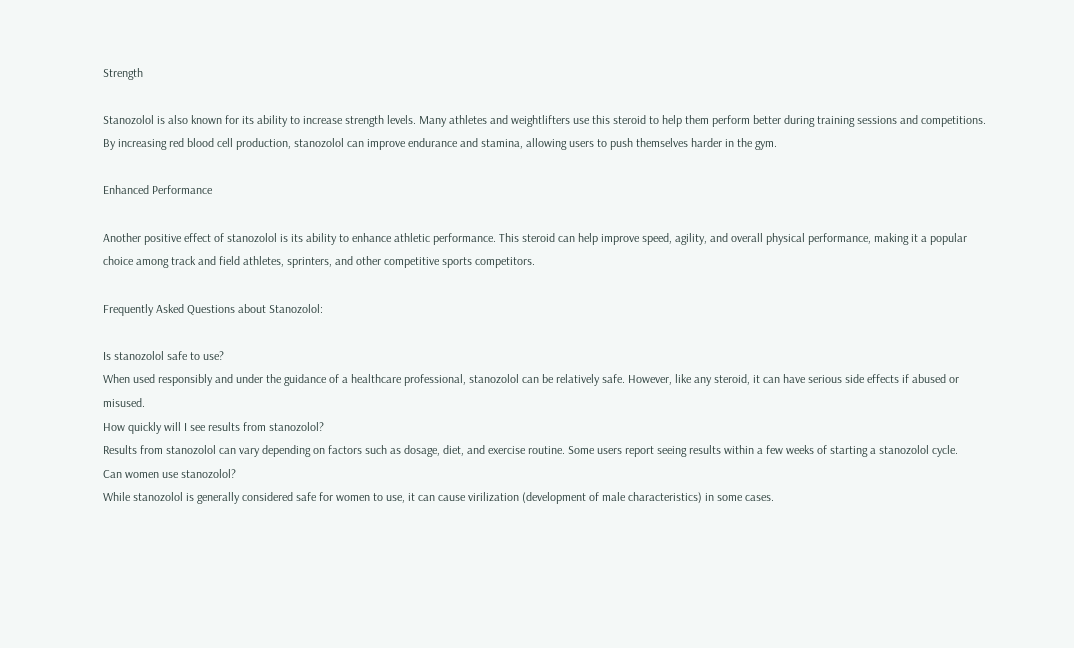Strength

Stanozolol is also known for its ability to increase strength levels. Many athletes and weightlifters use this steroid to help them perform better during training sessions and competitions. By increasing red blood cell production, stanozolol can improve endurance and stamina, allowing users to push themselves harder in the gym.

Enhanced Performance

Another positive effect of stanozolol is its ability to enhance athletic performance. This steroid can help improve speed, agility, and overall physical performance, making it a popular choice among track and field athletes, sprinters, and other competitive sports competitors.

Frequently Asked Questions about Stanozolol:

Is stanozolol safe to use?
When used responsibly and under the guidance of a healthcare professional, stanozolol can be relatively safe. However, like any steroid, it can have serious side effects if abused or misused.
How quickly will I see results from stanozolol?
Results from stanozolol can vary depending on factors such as dosage, diet, and exercise routine. Some users report seeing results within a few weeks of starting a stanozolol cycle.
Can women use stanozolol?
While stanozolol is generally considered safe for women to use, it can cause virilization (development of male characteristics) in some cases.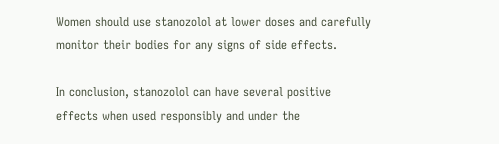Women should use stanozolol at lower doses and carefully monitor their bodies for any signs of side effects.

In conclusion, stanozolol can have several positive effects when used responsibly and under the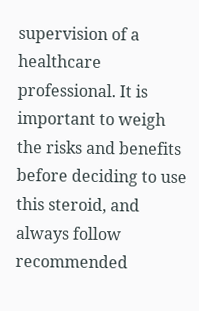supervision of a healthcare professional. It is important to weigh the risks and benefits before deciding to use this steroid, and always follow recommended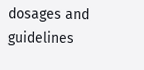dosages and guidelines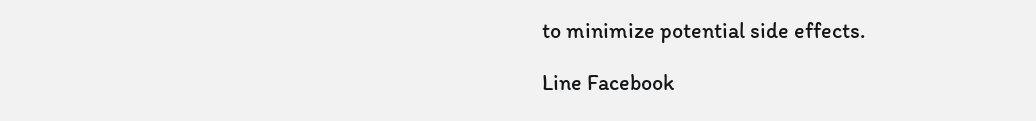to minimize potential side effects.

Line Facebook